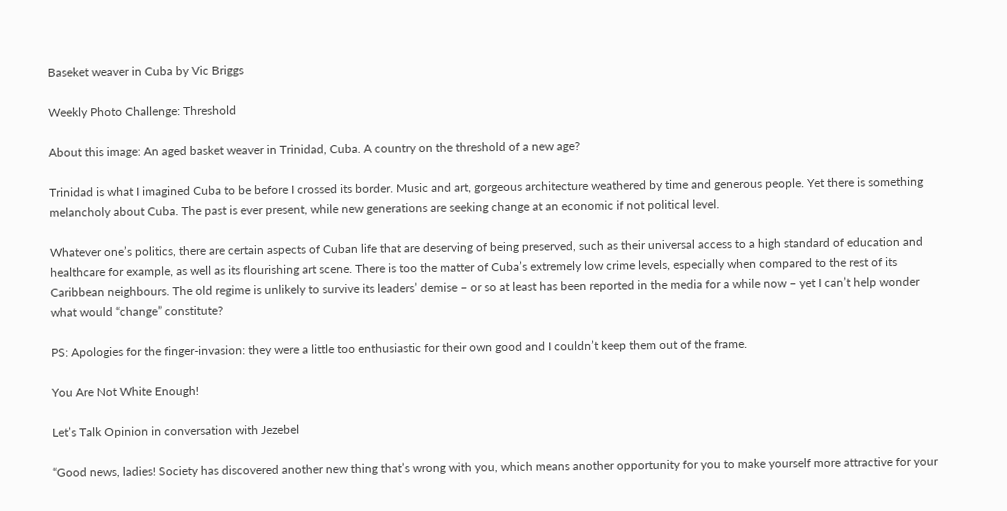Baseket weaver in Cuba by Vic Briggs

Weekly Photo Challenge: Threshold

About this image: An aged basket weaver in Trinidad, Cuba. A country on the threshold of a new age?

Trinidad is what I imagined Cuba to be before I crossed its border. Music and art, gorgeous architecture weathered by time and generous people. Yet there is something melancholy about Cuba. The past is ever present, while new generations are seeking change at an economic if not political level.

Whatever one’s politics, there are certain aspects of Cuban life that are deserving of being preserved, such as their universal access to a high standard of education and healthcare for example, as well as its flourishing art scene. There is too the matter of Cuba’s extremely low crime levels, especially when compared to the rest of its Caribbean neighbours. The old regime is unlikely to survive its leaders’ demise – or so at least has been reported in the media for a while now – yet I can’t help wonder what would “change” constitute?

PS: Apologies for the finger-invasion: they were a little too enthusiastic for their own good and I couldn’t keep them out of the frame.

You Are Not White Enough!

Let’s Talk Opinion in conversation with Jezebel

“Good news, ladies! Society has discovered another new thing that’s wrong with you, which means another opportunity for you to make yourself more attractive for your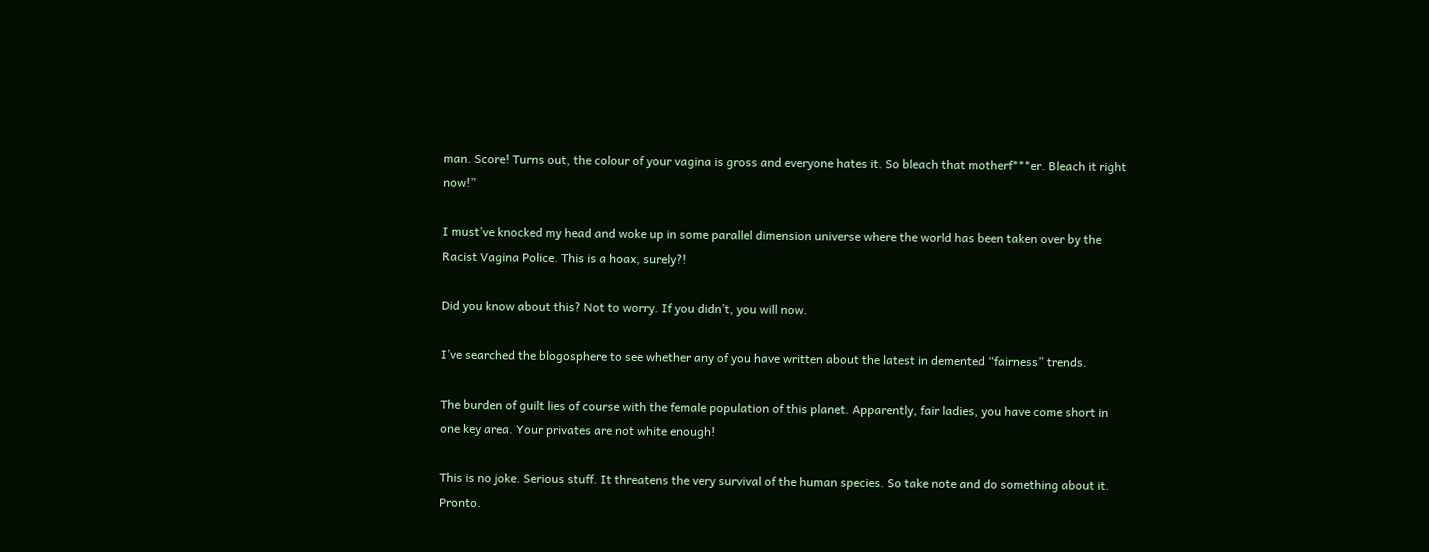man. Score! Turns out, the colour of your vagina is gross and everyone hates it. So bleach that motherf***er. Bleach it right now!”

I must’ve knocked my head and woke up in some parallel dimension universe where the world has been taken over by the Racist Vagina Police. This is a hoax, surely?!

Did you know about this? Not to worry. If you didn’t, you will now.

I’ve searched the blogosphere to see whether any of you have written about the latest in demented “fairness” trends.

The burden of guilt lies of course with the female population of this planet. Apparently, fair ladies, you have come short in one key area. Your privates are not white enough!

This is no joke. Serious stuff. It threatens the very survival of the human species. So take note and do something about it. Pronto.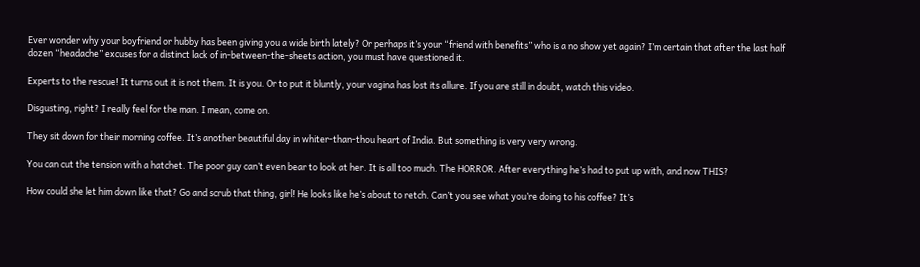Ever wonder why your boyfriend or hubby has been giving you a wide birth lately? Or perhaps it’s your “friend with benefits” who is a no show yet again? I’m certain that after the last half dozen “headache” excuses for a distinct lack of in-between-the-sheets action, you must have questioned it.

Experts to the rescue! It turns out it is not them. It is you. Or to put it bluntly, your vagina has lost its allure. If you are still in doubt, watch this video.

Disgusting, right? I really feel for the man. I mean, come on.

They sit down for their morning coffee. It’s another beautiful day in whiter-than-thou heart of India. But something is very very wrong.

You can cut the tension with a hatchet. The poor guy can’t even bear to look at her. It is all too much. The HORROR. After everything he’s had to put up with, and now THIS?

How could she let him down like that? Go and scrub that thing, girl! He looks like he’s about to retch. Can’t you see what you’re doing to his coffee? It’s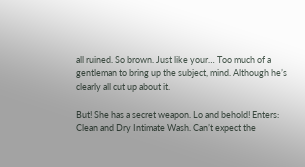all ruined. So brown. Just like your… Too much of a gentleman to bring up the subject, mind. Although he’s clearly all cut up about it.

But! She has a secret weapon. Lo and behold! Enters: Clean and Dry Intimate Wash. Can’t expect the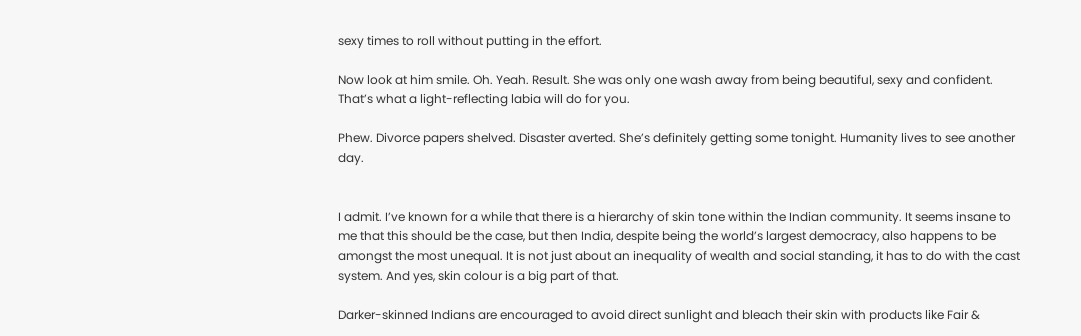sexy times to roll without putting in the effort.

Now look at him smile. Oh. Yeah. Result. She was only one wash away from being beautiful, sexy and confident. That’s what a light-reflecting labia will do for you.

Phew. Divorce papers shelved. Disaster averted. She’s definitely getting some tonight. Humanity lives to see another day.


I admit. I’ve known for a while that there is a hierarchy of skin tone within the Indian community. It seems insane to me that this should be the case, but then India, despite being the world’s largest democracy, also happens to be amongst the most unequal. It is not just about an inequality of wealth and social standing, it has to do with the cast system. And yes, skin colour is a big part of that.

Darker-skinned Indians are encouraged to avoid direct sunlight and bleach their skin with products like Fair &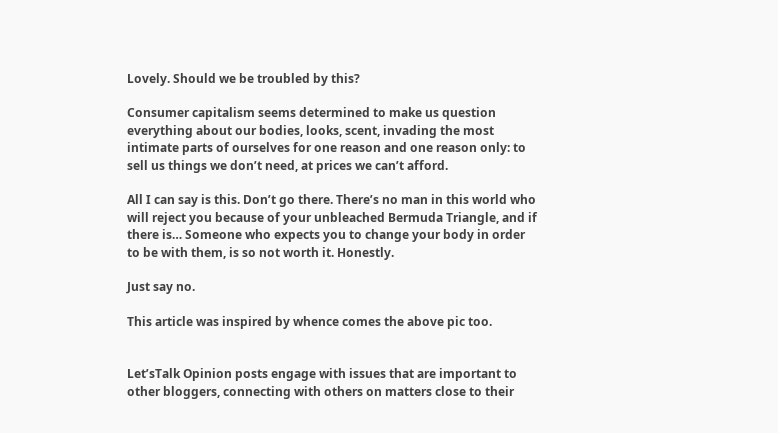Lovely. Should we be troubled by this?

Consumer capitalism seems determined to make us question everything about our bodies, looks, scent, invading the most intimate parts of ourselves for one reason and one reason only: to sell us things we don’t need, at prices we can’t afford.

All I can say is this. Don’t go there. There’s no man in this world who will reject you because of your unbleached Bermuda Triangle, and if there is… Someone who expects you to change your body in order to be with them, is so not worth it. Honestly.

Just say no.

This article was inspired by whence comes the above pic too.


Let’sTalk Opinion posts engage with issues that are important to other bloggers, connecting with others on matters close to their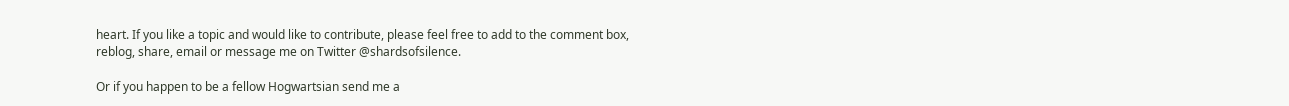heart. If you like a topic and would like to contribute, please feel free to add to the comment box, reblog, share, email or message me on Twitter @shardsofsilence.

Or if you happen to be a fellow Hogwartsian send me a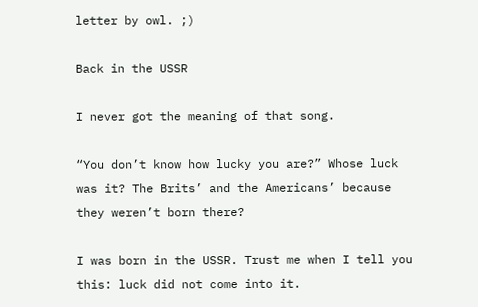letter by owl. ;)

Back in the USSR

I never got the meaning of that song.

“You don’t know how lucky you are?” Whose luck was it? The Brits’ and the Americans’ because they weren’t born there?

I was born in the USSR. Trust me when I tell you this: luck did not come into it.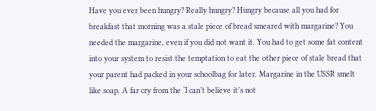Have you ever been hungry? Really hungry? Hungry because all you had for breakfast that morning was a stale piece of bread smeared with margarine? You needed the margarine, even if you did not want it. You had to get some fat content into your system to resist the temptation to eat the other piece of stale bread that your parent had packed in your schoolbag for later. Margarine in the USSR smelt like soap. A far cry from the ‘I can’t believe it’s not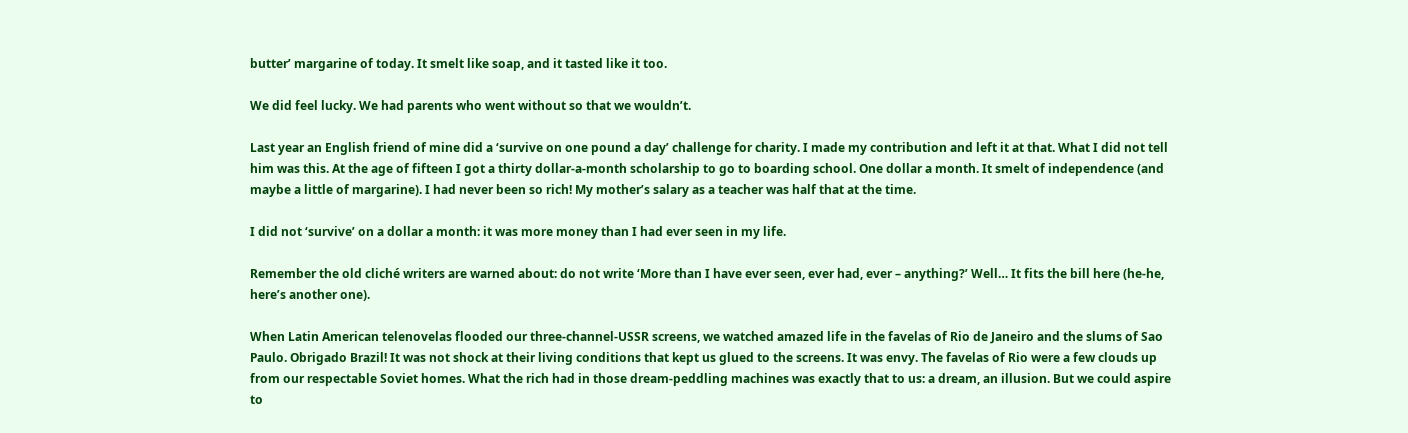butter’ margarine of today. It smelt like soap, and it tasted like it too.

We did feel lucky. We had parents who went without so that we wouldn’t.

Last year an English friend of mine did a ‘survive on one pound a day’ challenge for charity. I made my contribution and left it at that. What I did not tell him was this. At the age of fifteen I got a thirty dollar-a-month scholarship to go to boarding school. One dollar a month. It smelt of independence (and maybe a little of margarine). I had never been so rich! My mother’s salary as a teacher was half that at the time.

I did not ‘survive’ on a dollar a month: it was more money than I had ever seen in my life.

Remember the old cliché writers are warned about: do not write ‘More than I have ever seen, ever had, ever – anything?’ Well… It fits the bill here (he-he, here’s another one).

When Latin American telenovelas flooded our three-channel-USSR screens, we watched amazed life in the favelas of Rio de Janeiro and the slums of Sao Paulo. Obrigado Brazil! It was not shock at their living conditions that kept us glued to the screens. It was envy. The favelas of Rio were a few clouds up from our respectable Soviet homes. What the rich had in those dream-peddling machines was exactly that to us: a dream, an illusion. But we could aspire to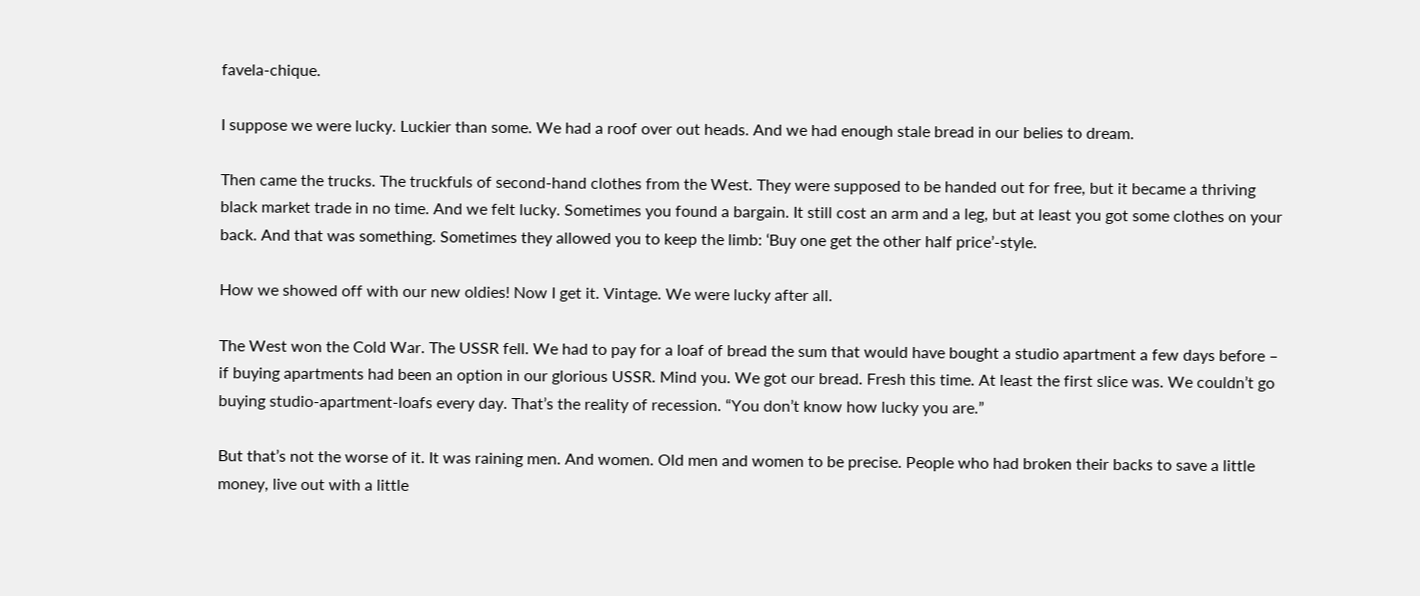favela-chique.

I suppose we were lucky. Luckier than some. We had a roof over out heads. And we had enough stale bread in our belies to dream.

Then came the trucks. The truckfuls of second-hand clothes from the West. They were supposed to be handed out for free, but it became a thriving black market trade in no time. And we felt lucky. Sometimes you found a bargain. It still cost an arm and a leg, but at least you got some clothes on your back. And that was something. Sometimes they allowed you to keep the limb: ‘Buy one get the other half price’-style.

How we showed off with our new oldies! Now I get it. Vintage. We were lucky after all.

The West won the Cold War. The USSR fell. We had to pay for a loaf of bread the sum that would have bought a studio apartment a few days before – if buying apartments had been an option in our glorious USSR. Mind you. We got our bread. Fresh this time. At least the first slice was. We couldn’t go buying studio-apartment-loafs every day. That’s the reality of recession. “You don’t know how lucky you are.”

But that’s not the worse of it. It was raining men. And women. Old men and women to be precise. People who had broken their backs to save a little money, live out with a little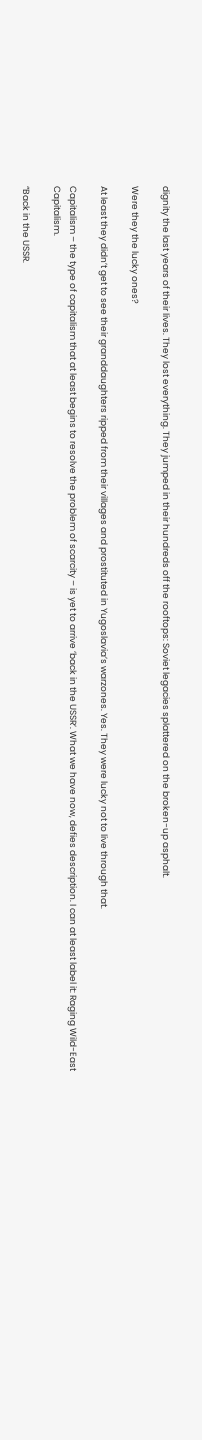dignity the last years of their lives. They lost everything. They jumped in their hundreds off the rooftops: Soviet legacies splattered on the broken-up asphalt.

Were they the lucky ones?

At least they didn’t get to see their granddaughters ripped from their villages and prostituted in Yugoslavia’s warzones. Yes. They were lucky not to live through that.

Capitalism – the type of capitalism that at least begins to resolve the problem of scarcity – is yet to arrive ‘back in the USSR’. What we have now, defies description. I can at least label it: Raging Wild-East Capitalism.

“Back in the USSR.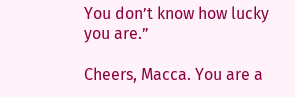You don’t know how lucky you are.”

Cheers, Macca. You are a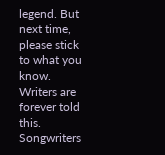legend. But next time, please stick to what you know. Writers are forever told this. Songwriters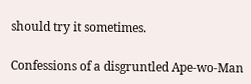should try it sometimes.

Confessions of a disgruntled Ape-wo-Man